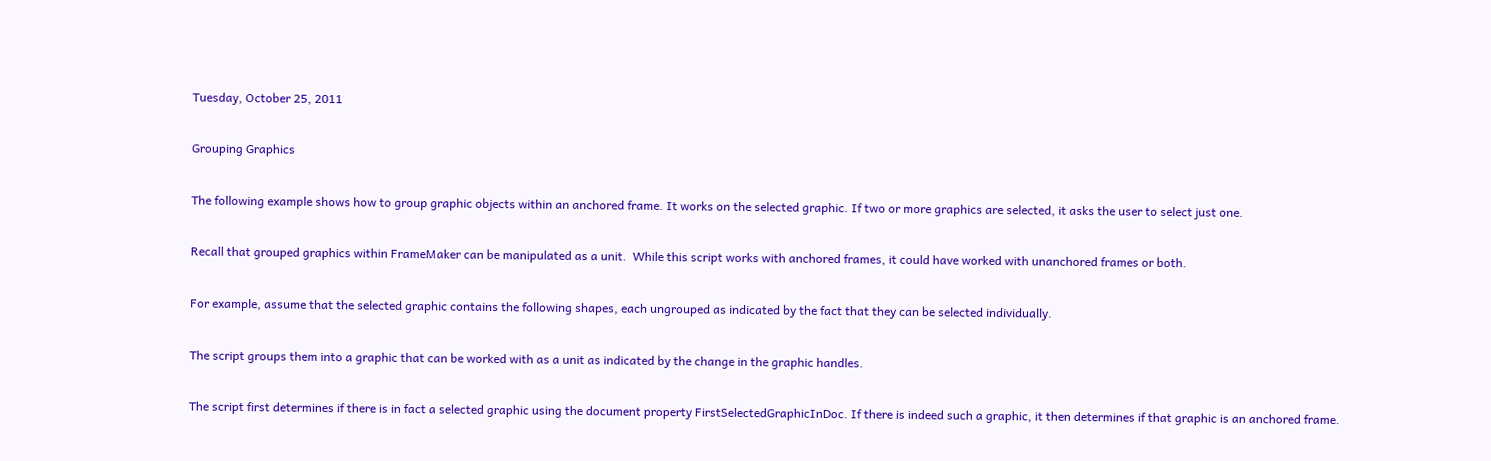Tuesday, October 25, 2011

Grouping Graphics

The following example shows how to group graphic objects within an anchored frame. It works on the selected graphic. If two or more graphics are selected, it asks the user to select just one.

Recall that grouped graphics within FrameMaker can be manipulated as a unit.  While this script works with anchored frames, it could have worked with unanchored frames or both.

For example, assume that the selected graphic contains the following shapes, each ungrouped as indicated by the fact that they can be selected individually.

The script groups them into a graphic that can be worked with as a unit as indicated by the change in the graphic handles.

The script first determines if there is in fact a selected graphic using the document property FirstSelectedGraphicInDoc. If there is indeed such a graphic, it then determines if that graphic is an anchored frame.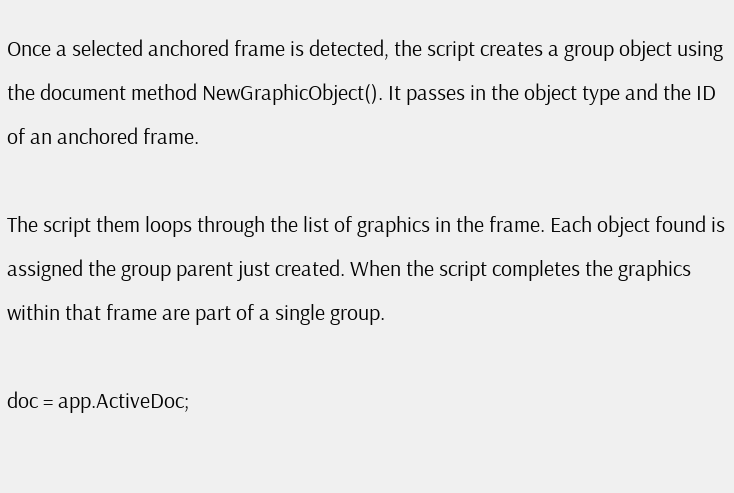Once a selected anchored frame is detected, the script creates a group object using the document method NewGraphicObject(). It passes in the object type and the ID of an anchored frame.

The script them loops through the list of graphics in the frame. Each object found is assigned the group parent just created. When the script completes the graphics within that frame are part of a single group.

doc = app.ActiveDoc;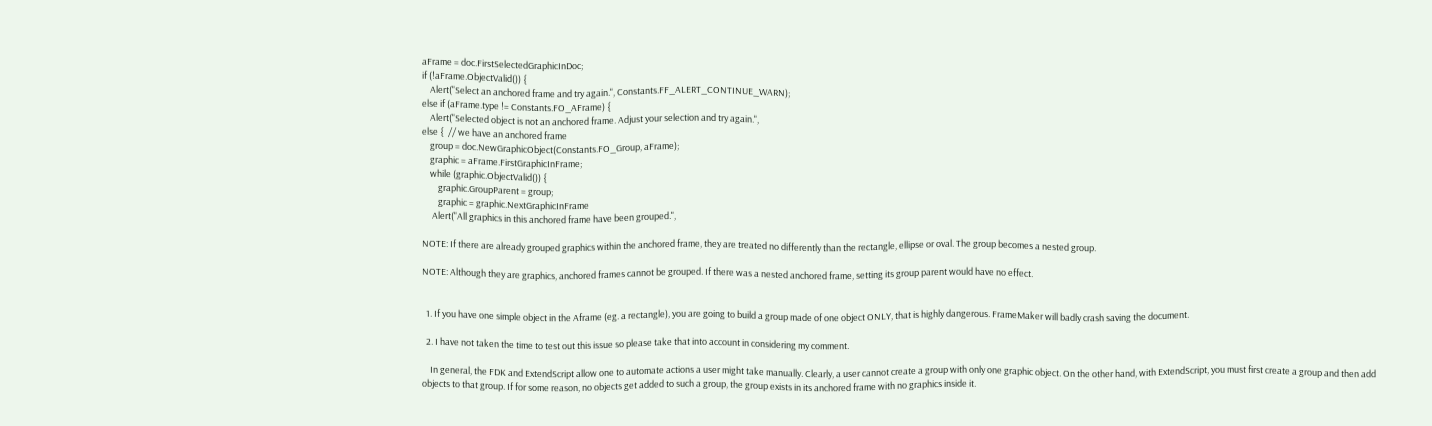aFrame = doc.FirstSelectedGraphicInDoc;
if (!aFrame.ObjectValid()) {
    Alert("Select an anchored frame and try again.", Constants.FF_ALERT_CONTINUE_WARN);
else if (aFrame.type != Constants.FO_AFrame) {
    Alert("Selected object is not an anchored frame. Adjust your selection and try again.",
else {  // we have an anchored frame
    group = doc.NewGraphicObject(Constants.FO_Group, aFrame);
    graphic = aFrame.FirstGraphicInFrame;
    while (graphic.ObjectValid()) {
        graphic.GroupParent = group;
        graphic = graphic.NextGraphicInFrame
     Alert("All graphics in this anchored frame have been grouped.",

NOTE: If there are already grouped graphics within the anchored frame, they are treated no differently than the rectangle, ellipse or oval. The group becomes a nested group.

NOTE: Although they are graphics, anchored frames cannot be grouped. If there was a nested anchored frame, setting its group parent would have no effect.


  1. If you have one simple object in the Aframe (eg. a rectangle), you are going to build a group made of one object ONLY, that is highly dangerous. FrameMaker will badly crash saving the document.

  2. I have not taken the time to test out this issue so please take that into account in considering my comment.

    In general, the FDK and ExtendScript allow one to automate actions a user might take manually. Clearly, a user cannot create a group with only one graphic object. On the other hand, with ExtendScript, you must first create a group and then add objects to that group. If for some reason, no objects get added to such a group, the group exists in its anchored frame with no graphics inside it.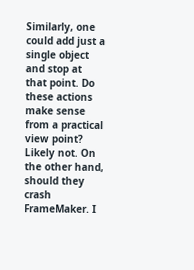Similarly, one could add just a single object and stop at that point. Do these actions make sense from a practical view point? Likely not. On the other hand, should they crash FrameMaker. I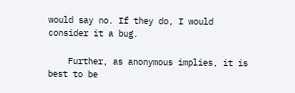would say no. If they do, I would consider it a bug.

    Further, as anonymous implies, it is best to be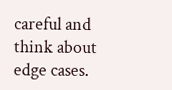careful and think about edge cases.